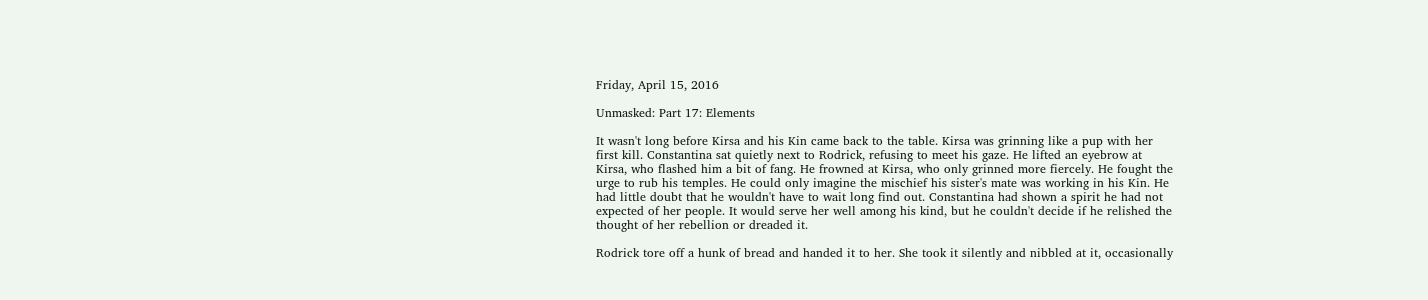Friday, April 15, 2016

Unmasked: Part 17: Elements

It wasn't long before Kirsa and his Kin came back to the table. Kirsa was grinning like a pup with her first kill. Constantina sat quietly next to Rodrick, refusing to meet his gaze. He lifted an eyebrow at Kirsa, who flashed him a bit of fang. He frowned at Kirsa, who only grinned more fiercely. He fought the urge to rub his temples. He could only imagine the mischief his sister's mate was working in his Kin. He had little doubt that he wouldn't have to wait long find out. Constantina had shown a spirit he had not expected of her people. It would serve her well among his kind, but he couldn't decide if he relished the thought of her rebellion or dreaded it.

Rodrick tore off a hunk of bread and handed it to her. She took it silently and nibbled at it, occasionally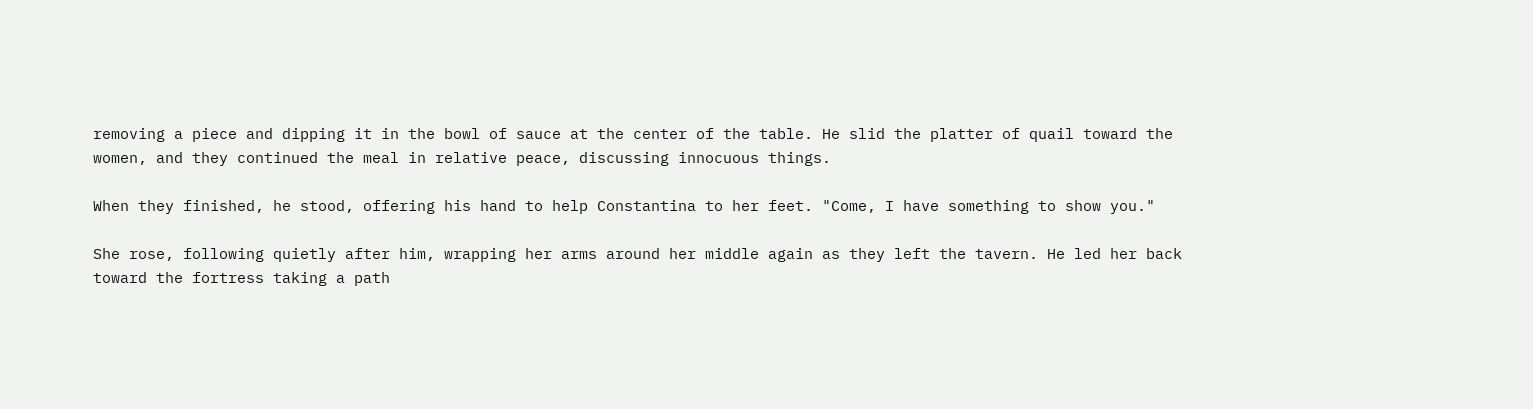removing a piece and dipping it in the bowl of sauce at the center of the table. He slid the platter of quail toward the women, and they continued the meal in relative peace, discussing innocuous things.

When they finished, he stood, offering his hand to help Constantina to her feet. "Come, I have something to show you."

She rose, following quietly after him, wrapping her arms around her middle again as they left the tavern. He led her back toward the fortress taking a path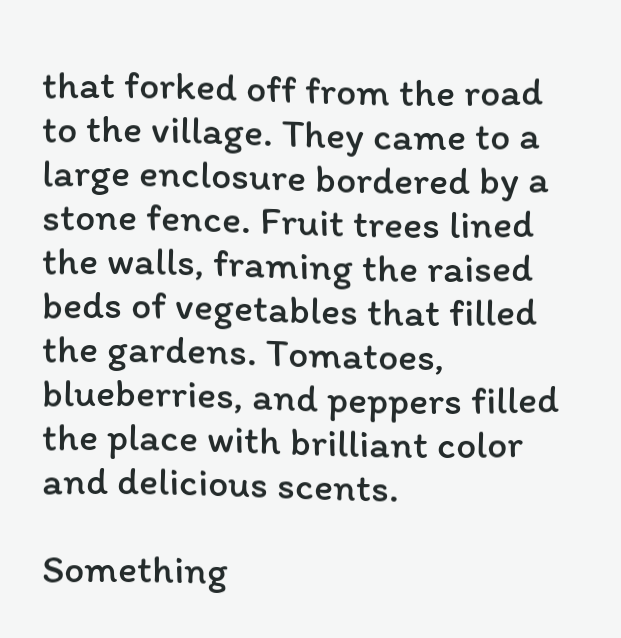that forked off from the road to the village. They came to a large enclosure bordered by a stone fence. Fruit trees lined the walls, framing the raised beds of vegetables that filled the gardens. Tomatoes, blueberries, and peppers filled the place with brilliant color and delicious scents.

Something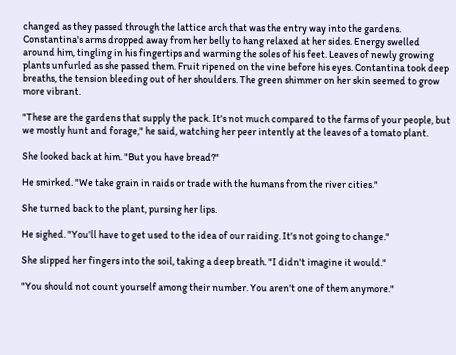changed as they passed through the lattice arch that was the entry way into the gardens. Constantina's arms dropped away from her belly to hang relaxed at her sides. Energy swelled around him, tingling in his fingertips and warming the soles of his feet. Leaves of newly growing plants unfurled as she passed them. Fruit ripened on the vine before his eyes. Contantina took deep breaths, the tension bleeding out of her shoulders. The green shimmer on her skin seemed to grow more vibrant.

"These are the gardens that supply the pack. It's not much compared to the farms of your people, but we mostly hunt and forage," he said, watching her peer intently at the leaves of a tomato plant.

She looked back at him. "But you have bread?"

He smirked. "We take grain in raids or trade with the humans from the river cities."

She turned back to the plant, pursing her lips.

He sighed. "You'll have to get used to the idea of our raiding. It's not going to change."

She slipped her fingers into the soil, taking a deep breath. "I didn't imagine it would."

"You should not count yourself among their number. You aren't one of them anymore."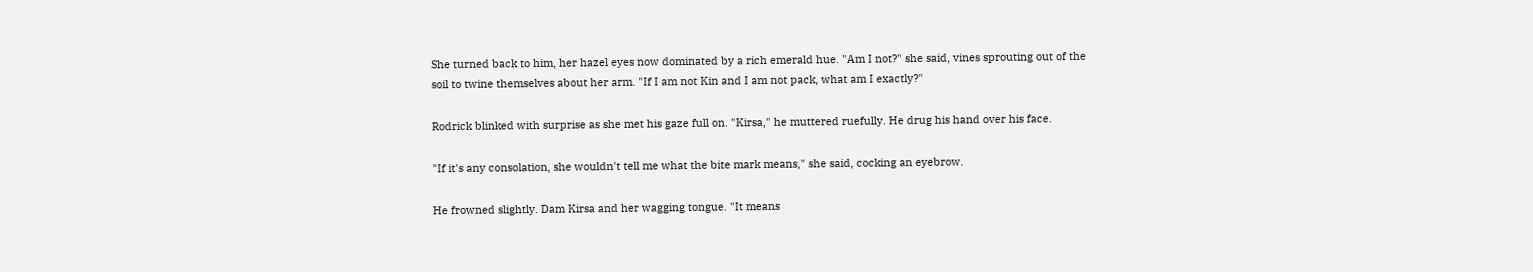She turned back to him, her hazel eyes now dominated by a rich emerald hue. "Am I not?" she said, vines sprouting out of the soil to twine themselves about her arm. "If I am not Kin and I am not pack, what am I exactly?"

Rodrick blinked with surprise as she met his gaze full on. "Kirsa," he muttered ruefully. He drug his hand over his face.

"If it's any consolation, she wouldn't tell me what the bite mark means," she said, cocking an eyebrow.

He frowned slightly. Dam Kirsa and her wagging tongue. "It means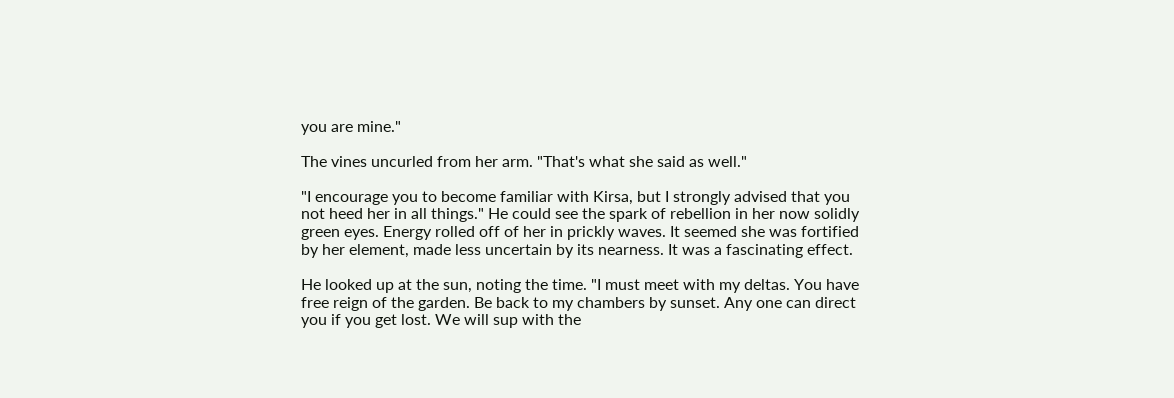you are mine."

The vines uncurled from her arm. "That's what she said as well."

"I encourage you to become familiar with Kirsa, but I strongly advised that you not heed her in all things." He could see the spark of rebellion in her now solidly green eyes. Energy rolled off of her in prickly waves. It seemed she was fortified by her element, made less uncertain by its nearness. It was a fascinating effect.

He looked up at the sun, noting the time. "I must meet with my deltas. You have free reign of the garden. Be back to my chambers by sunset. Any one can direct you if you get lost. We will sup with the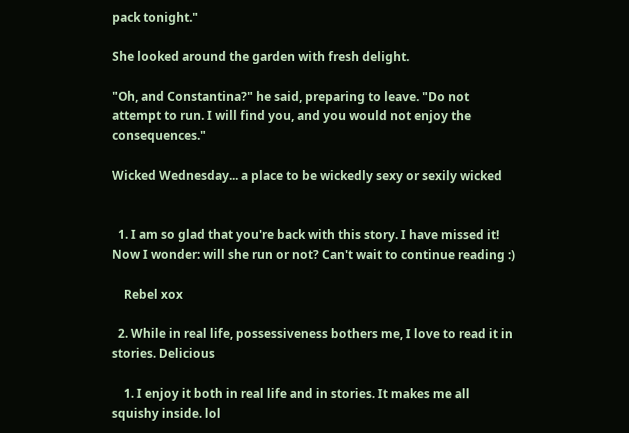pack tonight."

She looked around the garden with fresh delight.

"Oh, and Constantina?" he said, preparing to leave. "Do not attempt to run. I will find you, and you would not enjoy the consequences."

Wicked Wednesday... a place to be wickedly sexy or sexily wicked


  1. I am so glad that you're back with this story. I have missed it! Now I wonder: will she run or not? Can't wait to continue reading :)

    Rebel xox

  2. While in real life, possessiveness bothers me, I love to read it in stories. Delicious

    1. I enjoy it both in real life and in stories. It makes me all squishy inside. lol